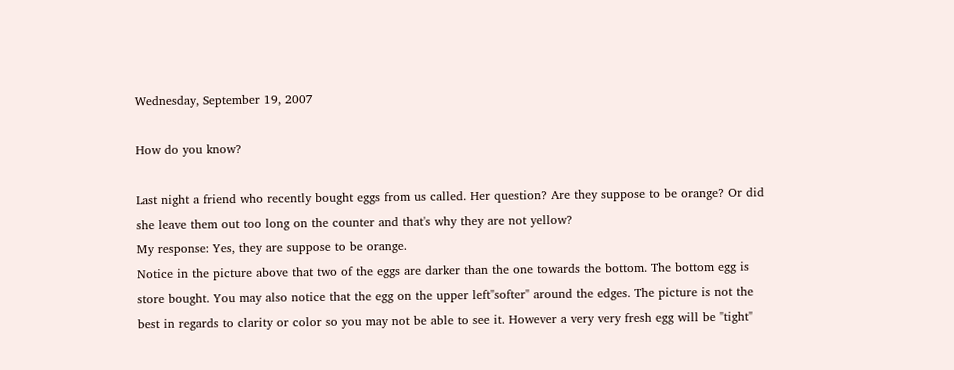Wednesday, September 19, 2007

How do you know?

Last night a friend who recently bought eggs from us called. Her question? Are they suppose to be orange? Or did she leave them out too long on the counter and that's why they are not yellow?
My response: Yes, they are suppose to be orange.
Notice in the picture above that two of the eggs are darker than the one towards the bottom. The bottom egg is store bought. You may also notice that the egg on the upper left"softer" around the edges. The picture is not the best in regards to clarity or color so you may not be able to see it. However a very very fresh egg will be "tight"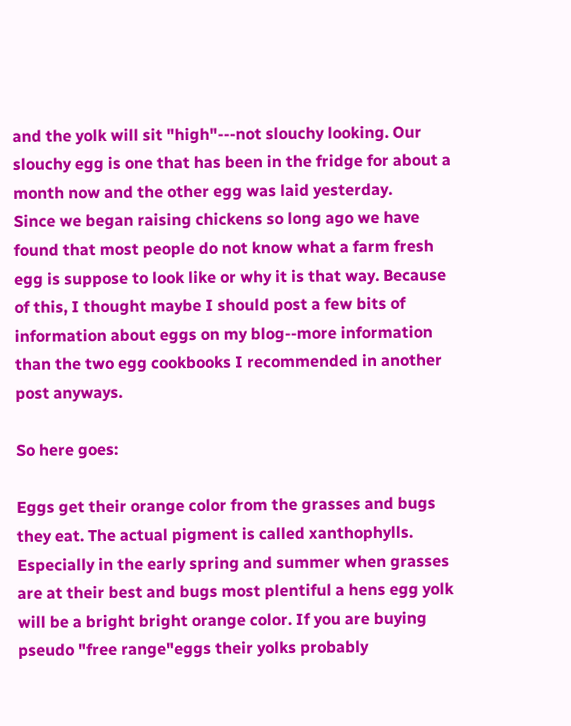and the yolk will sit "high"---not slouchy looking. Our slouchy egg is one that has been in the fridge for about a month now and the other egg was laid yesterday.
Since we began raising chickens so long ago we have found that most people do not know what a farm fresh egg is suppose to look like or why it is that way. Because of this, I thought maybe I should post a few bits of information about eggs on my blog--more information than the two egg cookbooks I recommended in another post anyways.

So here goes:

Eggs get their orange color from the grasses and bugs they eat. The actual pigment is called xanthophylls. Especially in the early spring and summer when grasses are at their best and bugs most plentiful a hens egg yolk will be a bright bright orange color. If you are buying pseudo "free range"eggs their yolks probably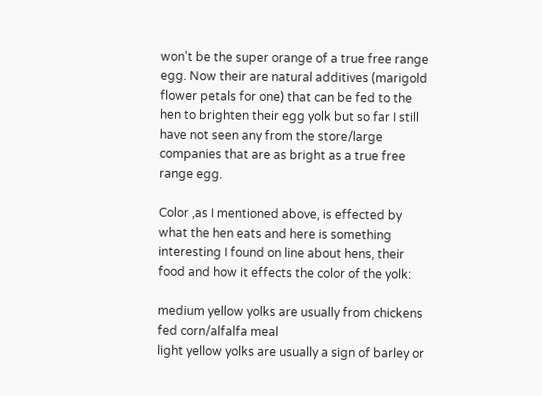won't be the super orange of a true free range egg. Now their are natural additives (marigold flower petals for one) that can be fed to the hen to brighten their egg yolk but so far I still have not seen any from the store/large companies that are as bright as a true free range egg.

Color ,as I mentioned above, is effected by what the hen eats and here is something interesting I found on line about hens, their food and how it effects the color of the yolk:

medium yellow yolks are usually from chickens fed corn/alfalfa meal
light yellow yolks are usually a sign of barley or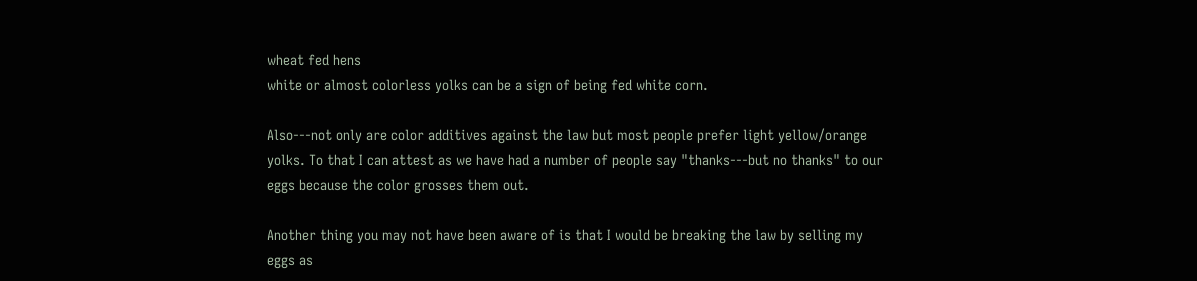wheat fed hens
white or almost colorless yolks can be a sign of being fed white corn.

Also---not only are color additives against the law but most people prefer light yellow/orange yolks. To that I can attest as we have had a number of people say "thanks---but no thanks" to our eggs because the color grosses them out.

Another thing you may not have been aware of is that I would be breaking the law by selling my eggs as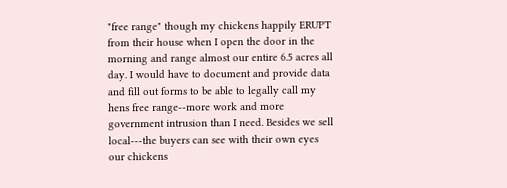"free range" though my chickens happily ERUPT from their house when I open the door in the morning and range almost our entire 6.5 acres all day. I would have to document and provide data and fill out forms to be able to legally call my hens free range--more work and more government intrusion than I need. Besides we sell local---the buyers can see with their own eyes our chickens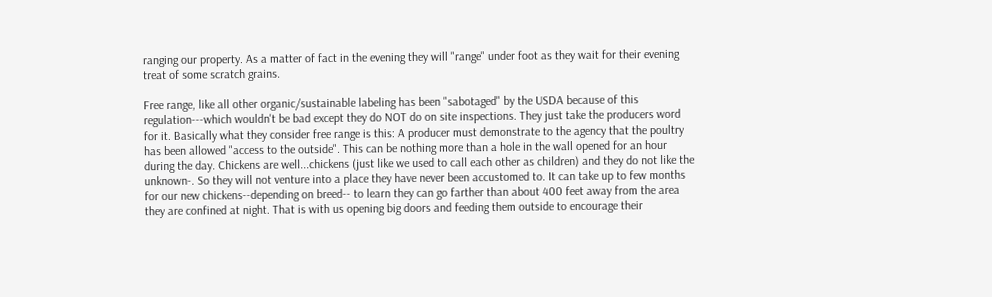ranging our property. As a matter of fact in the evening they will "range" under foot as they wait for their evening treat of some scratch grains.

Free range, like all other organic/sustainable labeling has been "sabotaged" by the USDA because of this regulation---which wouldn't be bad except they do NOT do on site inspections. They just take the producers word for it. Basically what they consider free range is this: A producer must demonstrate to the agency that the poultry has been allowed "access to the outside". This can be nothing more than a hole in the wall opened for an hour during the day. Chickens are well...chickens (just like we used to call each other as children) and they do not like the unknown-. So they will not venture into a place they have never been accustomed to. It can take up to few months for our new chickens--depending on breed-- to learn they can go farther than about 400 feet away from the area they are confined at night. That is with us opening big doors and feeding them outside to encourage their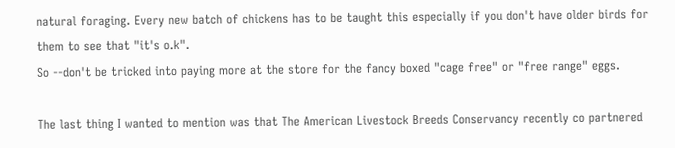natural foraging. Every new batch of chickens has to be taught this especially if you don't have older birds for them to see that "it's o.k".
So --don't be tricked into paying more at the store for the fancy boxed "cage free" or "free range" eggs.

The last thing I wanted to mention was that The American Livestock Breeds Conservancy recently co partnered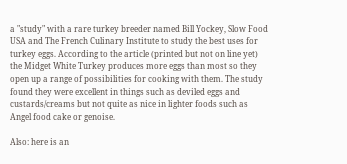a "study" with a rare turkey breeder named Bill Yockey, Slow Food USA and The French Culinary Institute to study the best uses for turkey eggs. According to the article (printed but not on line yet) the Midget White Turkey produces more eggs than most so they open up a range of possibilities for cooking with them. The study found they were excellent in things such as deviled eggs and custards/creams but not quite as nice in lighter foods such as Angel food cake or genoise.

Also: here is an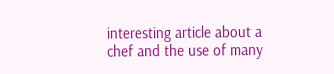interesting article about a chef and the use of many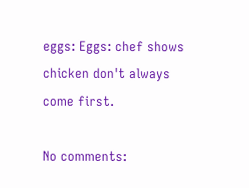eggs: Eggs: chef shows chicken don't always come first.

No comments: